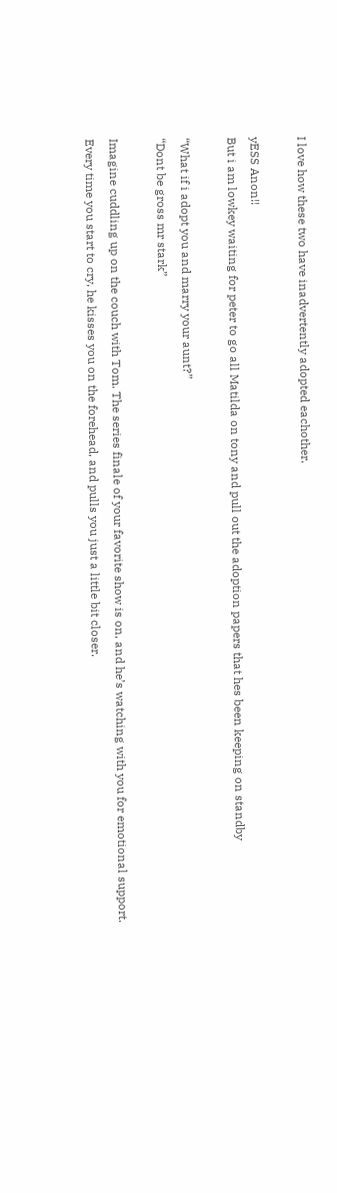I love how these two have inadvertently adopted eachother.

yESS Anon!!
But i am lowkey waiting for peter to go all Matilda on tony and pull out the adoption papers that hes been keeping on standby

“What if i adopt you and marry your aunt?”
“Dont be gross mr stark”

Imagine cuddling up on the couch with Tom. The series finale of your favorite show is on, and he’s watching with you for emotional support. Every time you start to cry, he kisses you on the forehead, and pulls you just a little bit closer.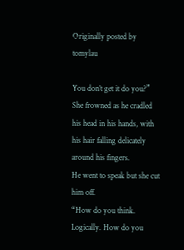Originally posted by tomylau

You don’t get it do you?” She frowned as he cradled his head in his hands, with his hair falling delicately around his fingers.
He went to speak but she cut him off.
“How do you think. Logically. How do you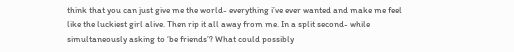think that you can just give me the world- everything i’ve ever wanted and make me feel like the luckiest girl alive. Then rip it all away from me. In a split second- while simultaneously asking to ‘be friends’? What could possibly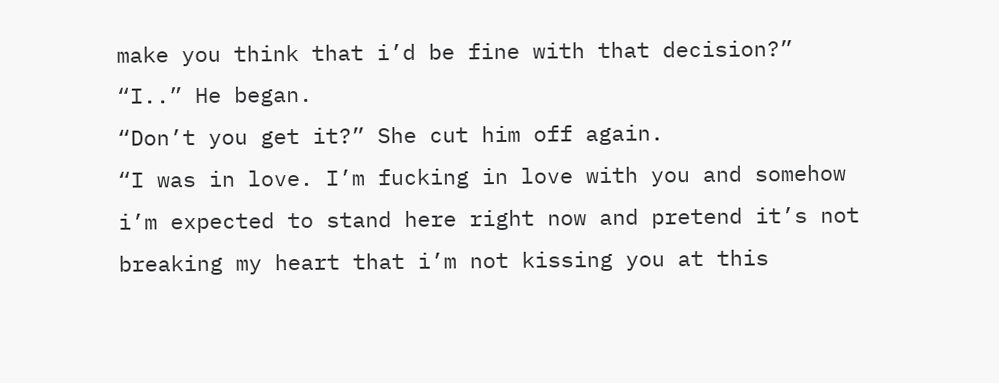make you think that i’d be fine with that decision?”
“I..” He began.
“Don’t you get it?” She cut him off again.
“I was in love. I’m fucking in love with you and somehow i’m expected to stand here right now and pretend it’s not breaking my heart that i’m not kissing you at this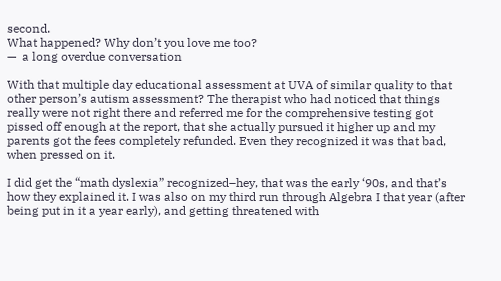second.
What happened? Why don’t you love me too?
—  a long overdue conversation

With that multiple day educational assessment at UVA of similar quality to that other person’s autism assessment? The therapist who had noticed that things really were not right there and referred me for the comprehensive testing got pissed off enough at the report, that she actually pursued it higher up and my parents got the fees completely refunded. Even they recognized it was that bad, when pressed on it.

I did get the “math dyslexia” recognized–hey, that was the early ‘90s, and that’s how they explained it. I was also on my third run through Algebra I that year (after being put in it a year early), and getting threatened with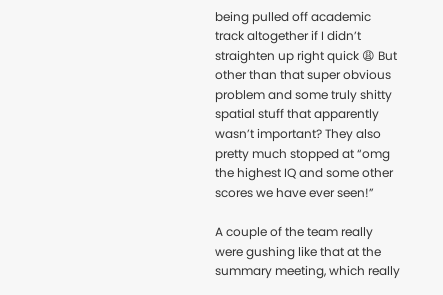being pulled off academic track altogether if I didn’t straighten up right quick 😩 But other than that super obvious problem and some truly shitty spatial stuff that apparently wasn’t important? They also pretty much stopped at “omg the highest IQ and some other scores we have ever seen!”

A couple of the team really were gushing like that at the summary meeting, which really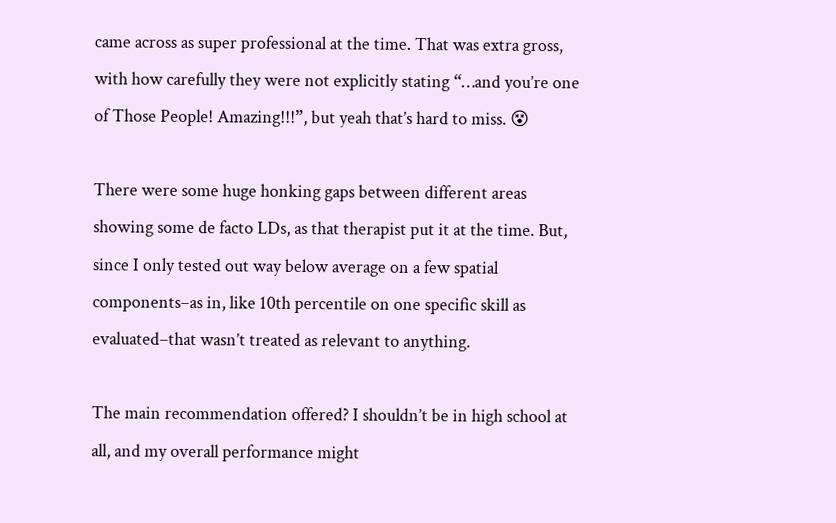came across as super professional at the time. That was extra gross, with how carefully they were not explicitly stating “…and you’re one of Those People! Amazing!!!”, but yeah that’s hard to miss. 😵

There were some huge honking gaps between different areas showing some de facto LDs, as that therapist put it at the time. But, since I only tested out way below average on a few spatial components–as in, like 10th percentile on one specific skill as evaluated–that wasn’t treated as relevant to anything.

The main recommendation offered? I shouldn’t be in high school at all, and my overall performance might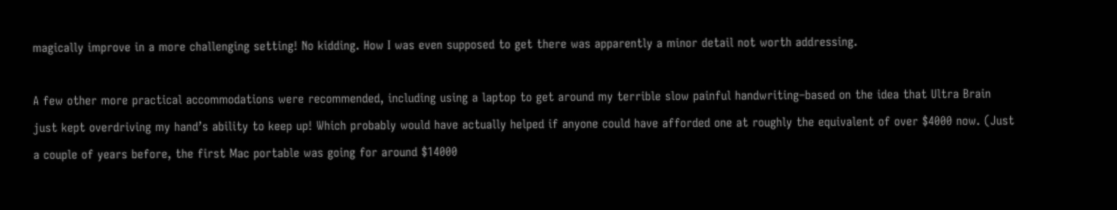magically improve in a more challenging setting! No kidding. How I was even supposed to get there was apparently a minor detail not worth addressing.

A few other more practical accommodations were recommended, including using a laptop to get around my terrible slow painful handwriting–based on the idea that Ultra Brain just kept overdriving my hand’s ability to keep up! Which probably would have actually helped if anyone could have afforded one at roughly the equivalent of over $4000 now. (Just a couple of years before, the first Mac portable was going for around $14000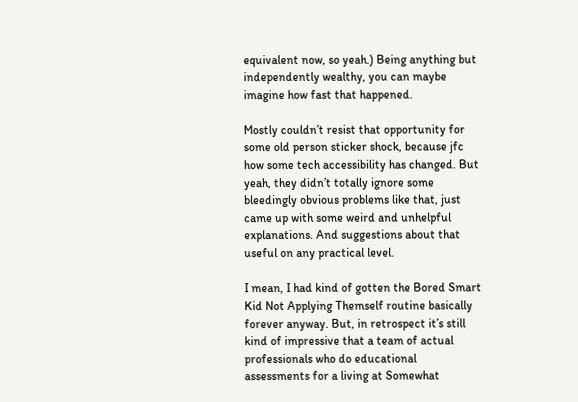equivalent now, so yeah.) Being anything but independently wealthy, you can maybe imagine how fast that happened.

Mostly couldn’t resist that opportunity for some old person sticker shock, because jfc how some tech accessibility has changed. But yeah, they didn’t totally ignore some bleedingly obvious problems like that, just came up with some weird and unhelpful explanations. And suggestions about that useful on any practical level.

I mean, I had kind of gotten the Bored Smart Kid Not Applying Themself routine basically forever anyway. But, in retrospect it’s still kind of impressive that a team of actual professionals who do educational assessments for a living at Somewhat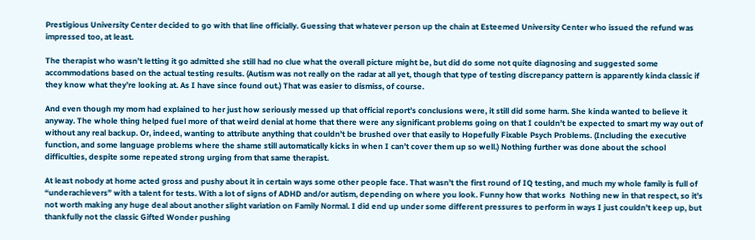Prestigious University Center decided to go with that line officially. Guessing that whatever person up the chain at Esteemed University Center who issued the refund was impressed too, at least.

The therapist who wasn’t letting it go admitted she still had no clue what the overall picture might be, but did do some not quite diagnosing and suggested some accommodations based on the actual testing results. (Autism was not really on the radar at all yet, though that type of testing discrepancy pattern is apparently kinda classic if they know what they’re looking at. As I have since found out.) That was easier to dismiss, of course.

And even though my mom had explained to her just how seriously messed up that official report’s conclusions were, it still did some harm. She kinda wanted to believe it anyway. The whole thing helped fuel more of that weird denial at home that there were any significant problems going on that I couldn’t be expected to smart my way out of without any real backup. Or, indeed, wanting to attribute anything that couldn’t be brushed over that easily to Hopefully Fixable Psych Problems. (Including the executive function, and some language problems where the shame still automatically kicks in when I can’t cover them up so well.) Nothing further was done about the school difficulties, despite some repeated strong urging from that same therapist.

At least nobody at home acted gross and pushy about it in certain ways some other people face. That wasn’t the first round of IQ testing, and much my whole family is full of “underachievers” with a talent for tests. With a lot of signs of ADHD and/or autism, depending on where you look. Funny how that works  Nothing new in that respect, so it’s not worth making any huge deal about another slight variation on Family Normal. I did end up under some different pressures to perform in ways I just couldn’t keep up, but thankfully not the classic Gifted Wonder pushing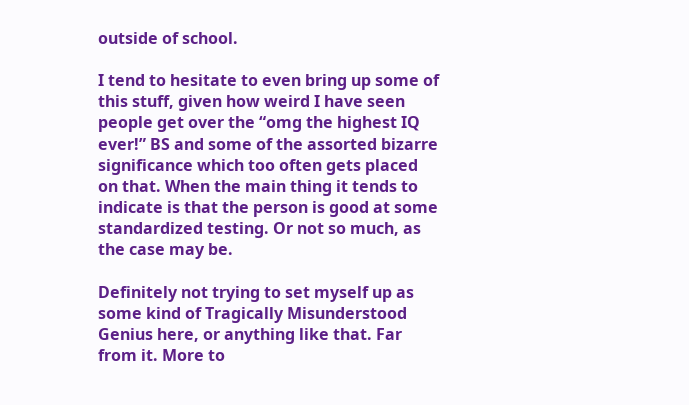outside of school.

I tend to hesitate to even bring up some of this stuff, given how weird I have seen people get over the “omg the highest IQ ever!” BS and some of the assorted bizarre significance which too often gets placed on that. When the main thing it tends to indicate is that the person is good at some standardized testing. Or not so much, as the case may be.

Definitely not trying to set myself up as some kind of Tragically Misunderstood Genius here, or anything like that. Far from it. More to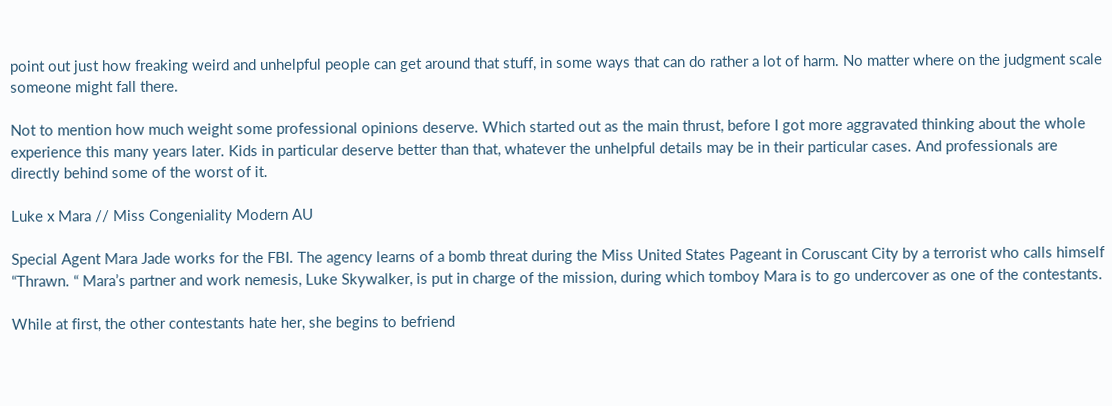point out just how freaking weird and unhelpful people can get around that stuff, in some ways that can do rather a lot of harm. No matter where on the judgment scale someone might fall there.

Not to mention how much weight some professional opinions deserve. Which started out as the main thrust, before I got more aggravated thinking about the whole experience this many years later. Kids in particular deserve better than that, whatever the unhelpful details may be in their particular cases. And professionals are directly behind some of the worst of it.

Luke x Mara // Miss Congeniality Modern AU

Special Agent Mara Jade works for the FBI. The agency learns of a bomb threat during the Miss United States Pageant in Coruscant City by a terrorist who calls himself “Thrawn. “ Mara’s partner and work nemesis, Luke Skywalker, is put in charge of the mission, during which tomboy Mara is to go undercover as one of the contestants.

While at first, the other contestants hate her, she begins to befriend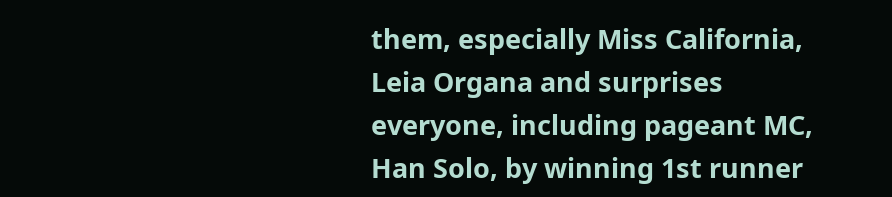them, especially Miss California, Leia Organa and surprises everyone, including pageant MC, Han Solo, by winning 1st runner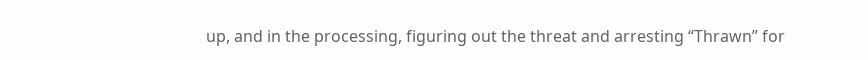up, and in the processing, figuring out the threat and arresting “Thrawn” for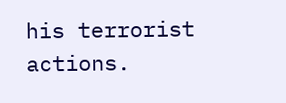his terrorist actions.